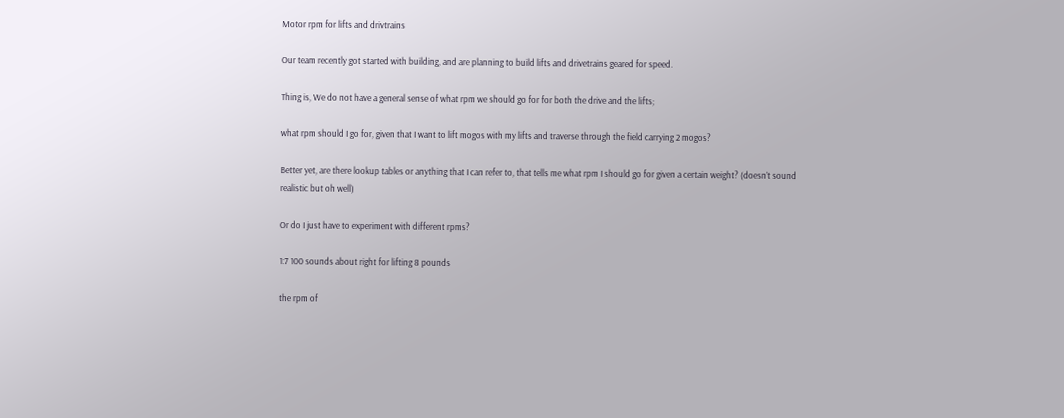Motor rpm for lifts and drivtrains

Our team recently got started with building, and are planning to build lifts and drivetrains geared for speed.

Thing is, We do not have a general sense of what rpm we should go for for both the drive and the lifts;

what rpm should I go for, given that I want to lift mogos with my lifts and traverse through the field carrying 2 mogos?

Better yet, are there lookup tables or anything that I can refer to, that tells me what rpm I should go for given a certain weight? (doesn’t sound realistic but oh well)

Or do I just have to experiment with different rpms?

1:7 100 sounds about right for lifting 8 pounds

the rpm of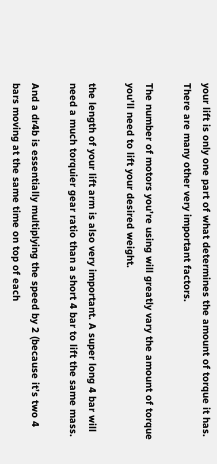your lift is only one part of what determines the amount of torque it has. There are many other very important factors.

The number of motors you’re using will greatly vary the amount of torque you’ll need to lift your desired weight.

the length of your lift arm is also very important. A super long 4 bar will need a much torquier gear ratio than a short 4 bar to lift the same mass.

And a dr4b is essentially multiplying the speed by 2 (because it’s two 4 bars moving at the same time on top of each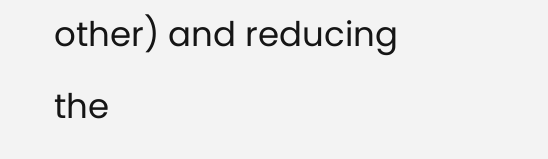other) and reducing the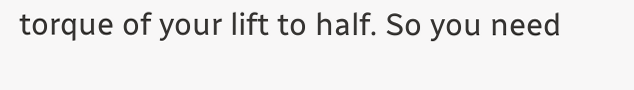torque of your lift to half. So you need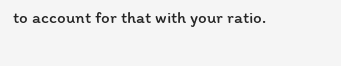to account for that with your ratio.